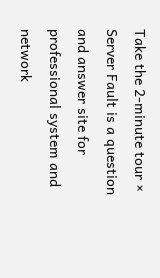Take the 2-minute tour ×
Server Fault is a question and answer site for professional system and network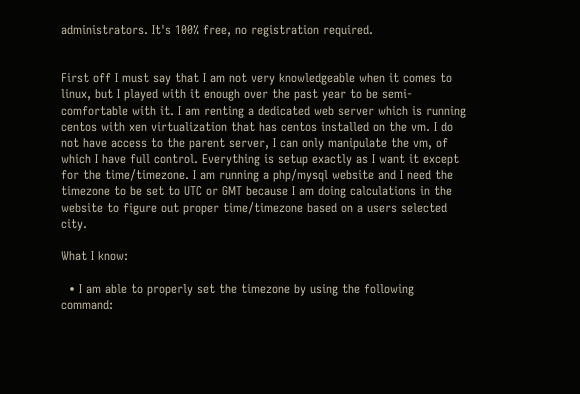administrators. It's 100% free, no registration required.


First off I must say that I am not very knowledgeable when it comes to linux, but I played with it enough over the past year to be semi-comfortable with it. I am renting a dedicated web server which is running centos with xen virtualization that has centos installed on the vm. I do not have access to the parent server, I can only manipulate the vm, of which I have full control. Everything is setup exactly as I want it except for the time/timezone. I am running a php/mysql website and I need the timezone to be set to UTC or GMT because I am doing calculations in the website to figure out proper time/timezone based on a users selected city.

What I know:

  • I am able to properly set the timezone by using the following command: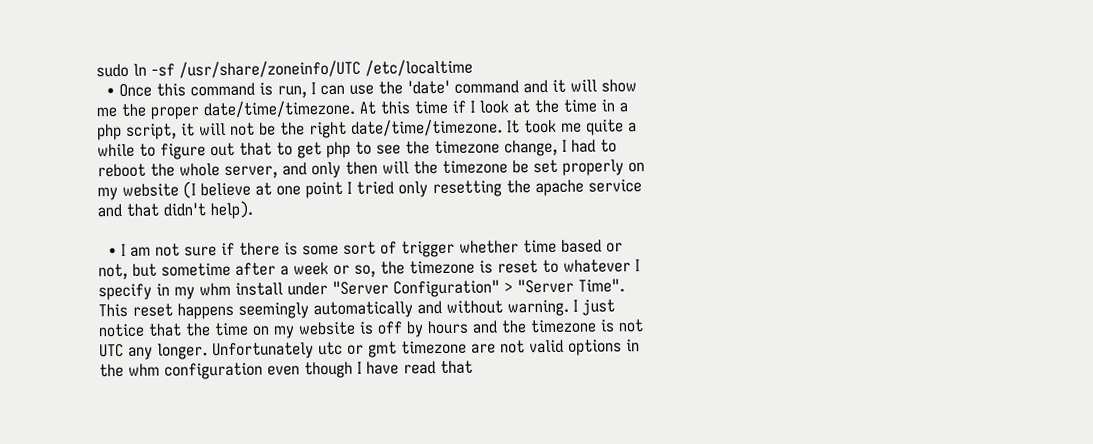sudo ln -sf /usr/share/zoneinfo/UTC /etc/localtime
  • Once this command is run, I can use the 'date' command and it will show me the proper date/time/timezone. At this time if I look at the time in a php script, it will not be the right date/time/timezone. It took me quite a while to figure out that to get php to see the timezone change, I had to reboot the whole server, and only then will the timezone be set properly on my website (I believe at one point I tried only resetting the apache service and that didn't help).

  • I am not sure if there is some sort of trigger whether time based or not, but sometime after a week or so, the timezone is reset to whatever I specify in my whm install under "Server Configuration" > "Server Time". This reset happens seemingly automatically and without warning. I just notice that the time on my website is off by hours and the timezone is not UTC any longer. Unfortunately utc or gmt timezone are not valid options in the whm configuration even though I have read that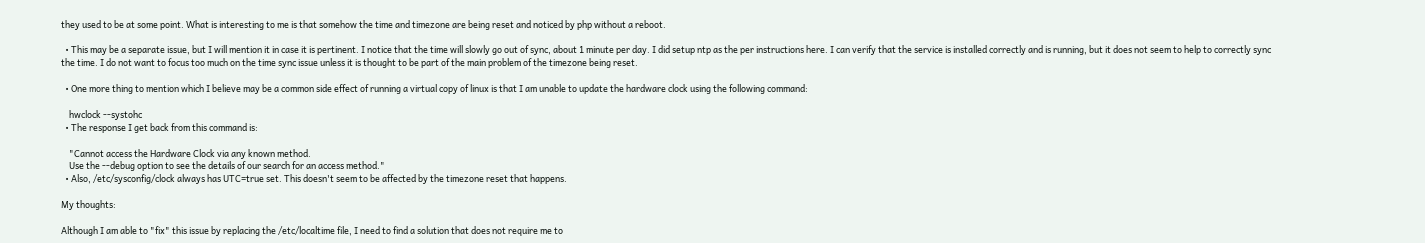they used to be at some point. What is interesting to me is that somehow the time and timezone are being reset and noticed by php without a reboot.

  • This may be a separate issue, but I will mention it in case it is pertinent. I notice that the time will slowly go out of sync, about 1 minute per day. I did setup ntp as the per instructions here. I can verify that the service is installed correctly and is running, but it does not seem to help to correctly sync the time. I do not want to focus too much on the time sync issue unless it is thought to be part of the main problem of the timezone being reset.

  • One more thing to mention which I believe may be a common side effect of running a virtual copy of linux is that I am unable to update the hardware clock using the following command:

    hwclock --systohc
  • The response I get back from this command is:

    "Cannot access the Hardware Clock via any known method.
    Use the --debug option to see the details of our search for an access method."
  • Also, /etc/sysconfig/clock always has UTC=true set. This doesn't seem to be affected by the timezone reset that happens.

My thoughts:

Although I am able to "fix" this issue by replacing the /etc/localtime file, I need to find a solution that does not require me to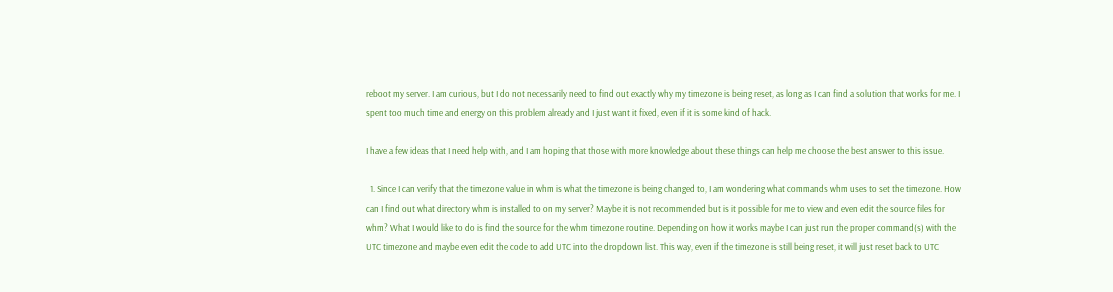reboot my server. I am curious, but I do not necessarily need to find out exactly why my timezone is being reset, as long as I can find a solution that works for me. I spent too much time and energy on this problem already and I just want it fixed, even if it is some kind of hack.

I have a few ideas that I need help with, and I am hoping that those with more knowledge about these things can help me choose the best answer to this issue.

  1. Since I can verify that the timezone value in whm is what the timezone is being changed to, I am wondering what commands whm uses to set the timezone. How can I find out what directory whm is installed to on my server? Maybe it is not recommended but is it possible for me to view and even edit the source files for whm? What I would like to do is find the source for the whm timezone routine. Depending on how it works maybe I can just run the proper command(s) with the UTC timezone and maybe even edit the code to add UTC into the dropdown list. This way, even if the timezone is still being reset, it will just reset back to UTC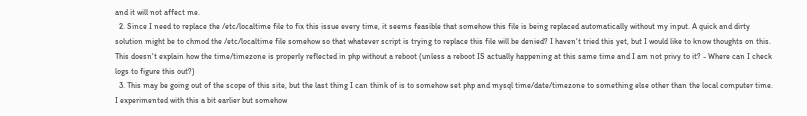and it will not affect me.
  2. Since I need to replace the /etc/localtime file to fix this issue every time, it seems feasible that somehow this file is being replaced automatically without my input. A quick and dirty solution might be to chmod the /etc/localtime file somehow so that whatever script is trying to replace this file will be denied? I haven't tried this yet, but I would like to know thoughts on this. This doesn't explain how the time/timezone is properly reflected in php without a reboot (unless a reboot IS actually happening at this same time and I am not privy to it? - Where can I check logs to figure this out?)
  3. This may be going out of the scope of this site, but the last thing I can think of is to somehow set php and mysql time/date/timezone to something else other than the local computer time. I experimented with this a bit earlier but somehow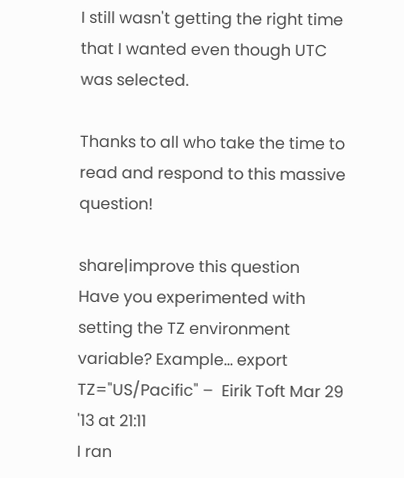I still wasn't getting the right time that I wanted even though UTC was selected.

Thanks to all who take the time to read and respond to this massive question!

share|improve this question
Have you experimented with setting the TZ environment variable? Example... export TZ="US/Pacific" –  Eirik Toft Mar 29 '13 at 21:11
I ran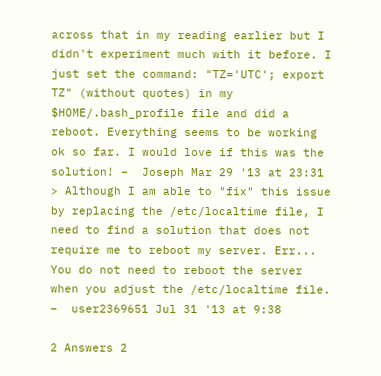across that in my reading earlier but I didn't experiment much with it before. I just set the command: "TZ='UTC'; export TZ" (without quotes) in my $HOME/.bash_profile file and did a reboot. Everything seems to be working ok so far. I would love if this was the solution! –  Joseph Mar 29 '13 at 23:31
> Although I am able to "fix" this issue by replacing the /etc/localtime file, I need to find a solution that does not require me to reboot my server. Err... You do not need to reboot the server when you adjust the /etc/localtime file. –  user2369651 Jul 31 '13 at 9:38

2 Answers 2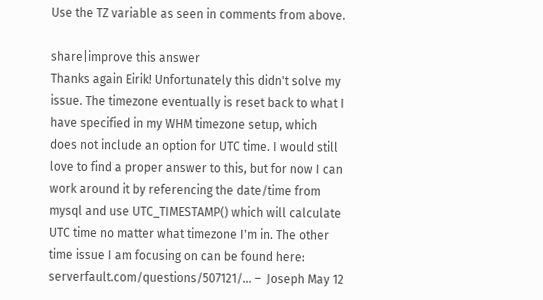Use the TZ variable as seen in comments from above.

share|improve this answer
Thanks again Eirik! Unfortunately this didn't solve my issue. The timezone eventually is reset back to what I have specified in my WHM timezone setup, which does not include an option for UTC time. I would still love to find a proper answer to this, but for now I can work around it by referencing the date/time from mysql and use UTC_TIMESTAMP() which will calculate UTC time no matter what timezone I'm in. The other time issue I am focusing on can be found here: serverfault.com/questions/507121/… –  Joseph May 12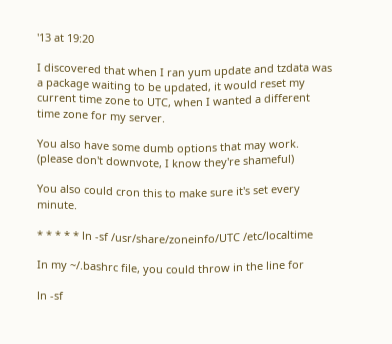'13 at 19:20

I discovered that when I ran yum update and tzdata was a package waiting to be updated, it would reset my current time zone to UTC, when I wanted a different time zone for my server.

You also have some dumb options that may work. (please don't downvote, I know they're shameful)

You also could cron this to make sure it's set every minute.

* * * * * ln -sf /usr/share/zoneinfo/UTC /etc/localtime

In my ~/.bashrc file, you could throw in the line for

ln -sf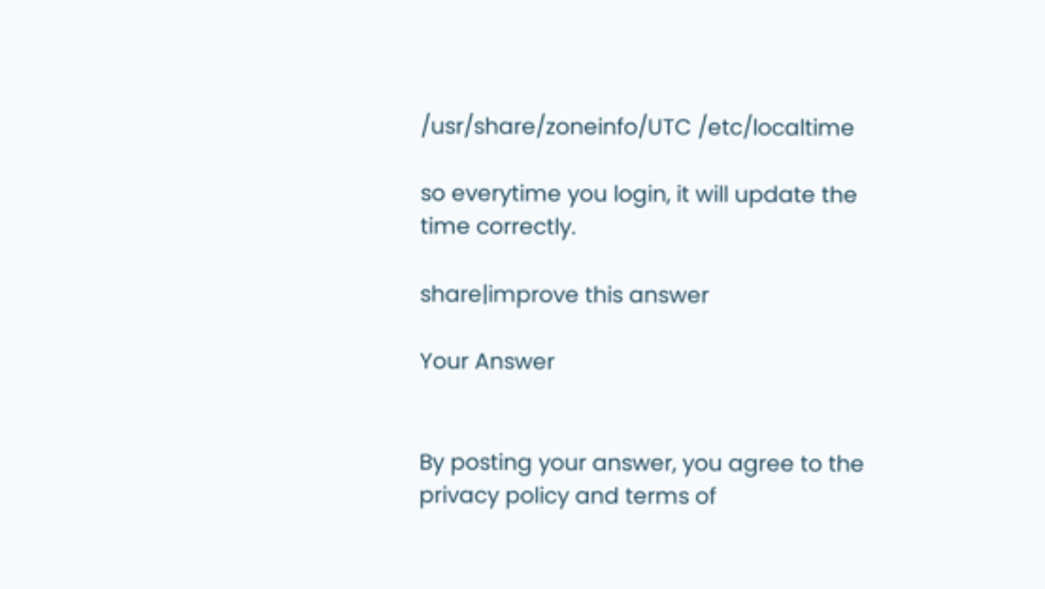/usr/share/zoneinfo/UTC /etc/localtime

so everytime you login, it will update the time correctly.

share|improve this answer

Your Answer


By posting your answer, you agree to the privacy policy and terms of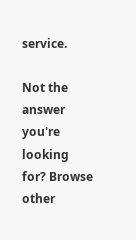service.

Not the answer you're looking for? Browse other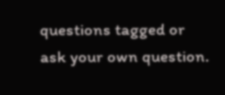questions tagged or ask your own question.